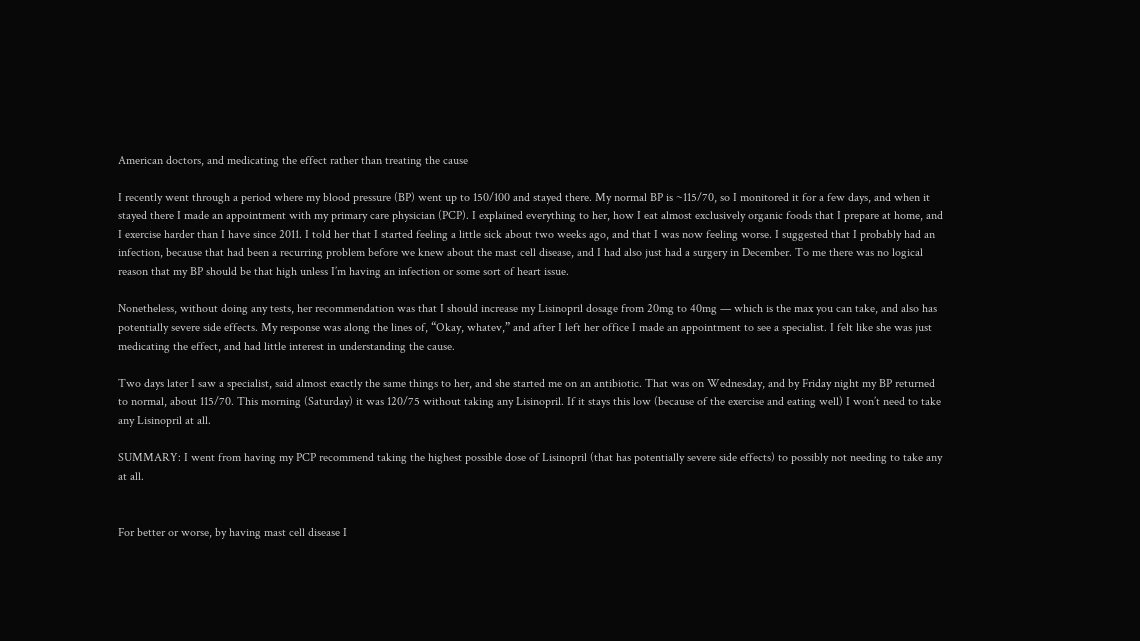American doctors, and medicating the effect rather than treating the cause

I recently went through a period where my blood pressure (BP) went up to 150/100 and stayed there. My normal BP is ~115/70, so I monitored it for a few days, and when it stayed there I made an appointment with my primary care physician (PCP). I explained everything to her, how I eat almost exclusively organic foods that I prepare at home, and I exercise harder than I have since 2011. I told her that I started feeling a little sick about two weeks ago, and that I was now feeling worse. I suggested that I probably had an infection, because that had been a recurring problem before we knew about the mast cell disease, and I had also just had a surgery in December. To me there was no logical reason that my BP should be that high unless I’m having an infection or some sort of heart issue.

Nonetheless, without doing any tests, her recommendation was that I should increase my Lisinopril dosage from 20mg to 40mg — which is the max you can take, and also has potentially severe side effects. My response was along the lines of, “Okay, whatev,” and after I left her office I made an appointment to see a specialist. I felt like she was just medicating the effect, and had little interest in understanding the cause.

Two days later I saw a specialist, said almost exactly the same things to her, and she started me on an antibiotic. That was on Wednesday, and by Friday night my BP returned to normal, about 115/70. This morning (Saturday) it was 120/75 without taking any Lisinopril. If it stays this low (because of the exercise and eating well) I won’t need to take any Lisinopril at all.

SUMMARY: I went from having my PCP recommend taking the highest possible dose of Lisinopril (that has potentially severe side effects) to possibly not needing to take any at all.


For better or worse, by having mast cell disease I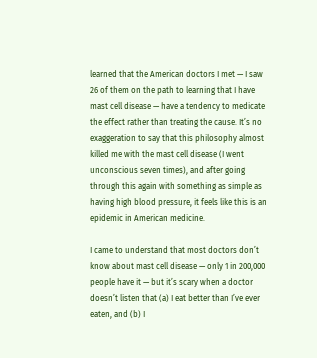learned that the American doctors I met — I saw 26 of them on the path to learning that I have mast cell disease — have a tendency to medicate the effect rather than treating the cause. It’s no exaggeration to say that this philosophy almost killed me with the mast cell disease (I went unconscious seven times), and after going through this again with something as simple as having high blood pressure, it feels like this is an epidemic in American medicine.

I came to understand that most doctors don’t know about mast cell disease — only 1 in 200,000 people have it — but it’s scary when a doctor doesn’t listen that (a) I eat better than I’ve ever eaten, and (b) I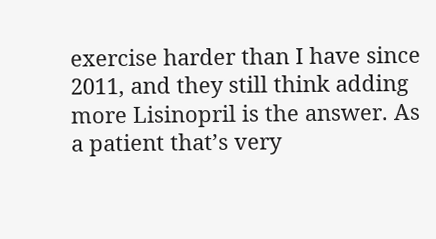exercise harder than I have since 2011, and they still think adding more Lisinopril is the answer. As a patient that’s very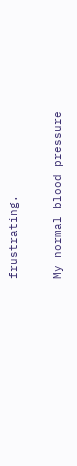frustrating.

My normal blood pressure